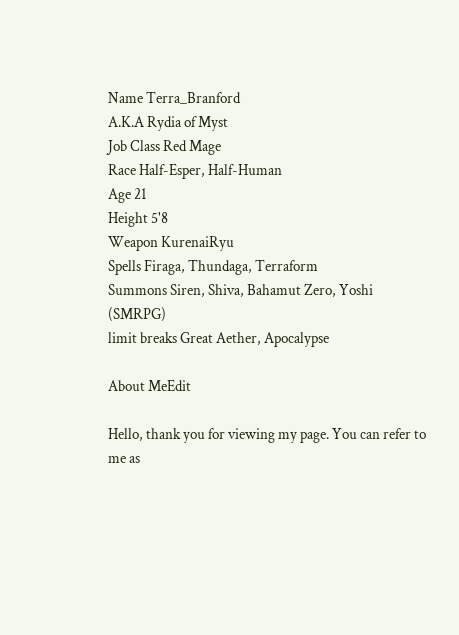Name Terra_Branford
A.K.A Rydia of Myst
Job Class Red Mage
Race Half-Esper, Half-Human
Age 21
Height 5'8
Weapon KurenaiRyu
Spells Firaga, Thundaga, Terraform
Summons Siren, Shiva, Bahamut Zero, Yoshi (SMRPG)
limit breaks Great Aether, Apocalypse

About MeEdit

Hello, thank you for viewing my page. You can refer to me as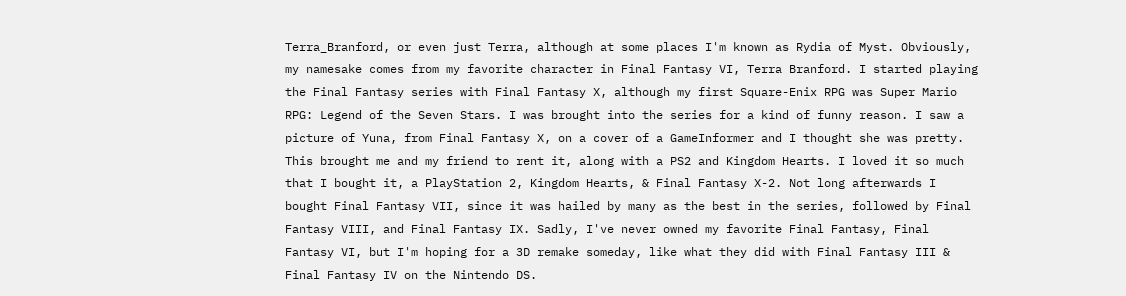Terra_Branford, or even just Terra, although at some places I'm known as Rydia of Myst. Obviously, my namesake comes from my favorite character in Final Fantasy VI, Terra Branford. I started playing the Final Fantasy series with Final Fantasy X, although my first Square-Enix RPG was Super Mario RPG: Legend of the Seven Stars. I was brought into the series for a kind of funny reason. I saw a picture of Yuna, from Final Fantasy X, on a cover of a GameInformer and I thought she was pretty. This brought me and my friend to rent it, along with a PS2 and Kingdom Hearts. I loved it so much that I bought it, a PlayStation 2, Kingdom Hearts, & Final Fantasy X-2. Not long afterwards I bought Final Fantasy VII, since it was hailed by many as the best in the series, followed by Final Fantasy VIII, and Final Fantasy IX. Sadly, I've never owned my favorite Final Fantasy, Final Fantasy VI, but I'm hoping for a 3D remake someday, like what they did with Final Fantasy III & Final Fantasy IV on the Nintendo DS.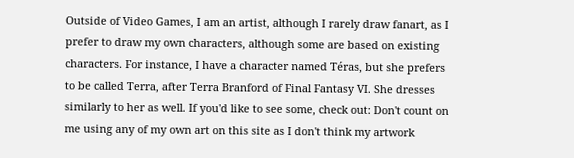Outside of Video Games, I am an artist, although I rarely draw fanart, as I prefer to draw my own characters, although some are based on existing characters. For instance, I have a character named Téras, but she prefers to be called Terra, after Terra Branford of Final Fantasy VI. She dresses similarly to her as well. If you'd like to see some, check out: Don't count on me using any of my own art on this site as I don't think my artwork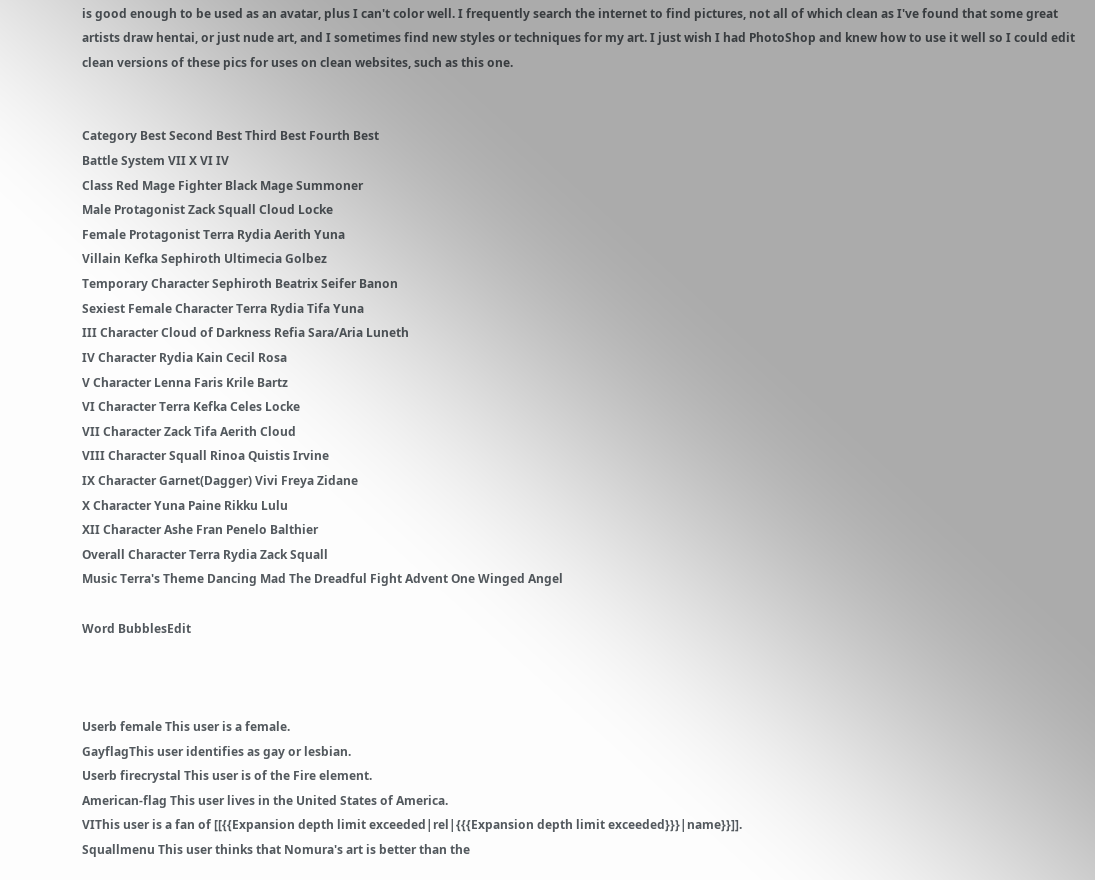is good enough to be used as an avatar, plus I can't color well. I frequently search the internet to find pictures, not all of which clean as I've found that some great artists draw hentai, or just nude art, and I sometimes find new styles or techniques for my art. I just wish I had PhotoShop and knew how to use it well so I could edit clean versions of these pics for uses on clean websites, such as this one.


Category Best Second Best Third Best Fourth Best
Battle System VII X VI IV
Class Red Mage Fighter Black Mage Summoner
Male Protagonist Zack Squall Cloud Locke
Female Protagonist Terra Rydia Aerith Yuna
Villain Kefka Sephiroth Ultimecia Golbez
Temporary Character Sephiroth Beatrix Seifer Banon
Sexiest Female Character Terra Rydia Tifa Yuna
III Character Cloud of Darkness Refia Sara/Aria Luneth
IV Character Rydia Kain Cecil Rosa
V Character Lenna Faris Krile Bartz
VI Character Terra Kefka Celes Locke
VII Character Zack Tifa Aerith Cloud
VIII Character Squall Rinoa Quistis Irvine
IX Character Garnet(Dagger) Vivi Freya Zidane
X Character Yuna Paine Rikku Lulu
XII Character Ashe Fran Penelo Balthier
Overall Character Terra Rydia Zack Squall
Music Terra's Theme Dancing Mad The Dreadful Fight Advent One Winged Angel

Word BubblesEdit



Userb female This user is a female.
GayflagThis user identifies as gay or lesbian.
Userb firecrystal This user is of the Fire element.
American-flag This user lives in the United States of America.
VIThis user is a fan of [[{{Expansion depth limit exceeded|rel|{{{Expansion depth limit exceeded}}}|name}}]].
Squallmenu This user thinks that Nomura's art is better than the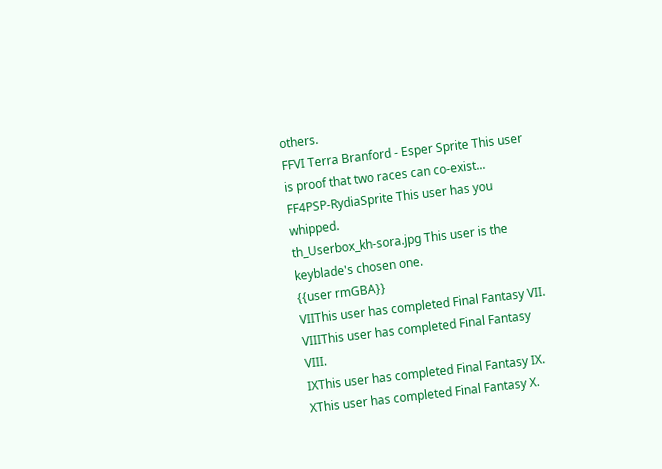others.
FFVI Terra Branford - Esper Sprite This user is proof that two races can co-exist...
FF4PSP-RydiaSprite This user has you whipped.
th_Userbox_kh-sora.jpg This user is the keyblade's chosen one.
{{user rmGBA}}
VIIThis user has completed Final Fantasy VII.
VIIIThis user has completed Final Fantasy VIII.
IXThis user has completed Final Fantasy IX.
XThis user has completed Final Fantasy X.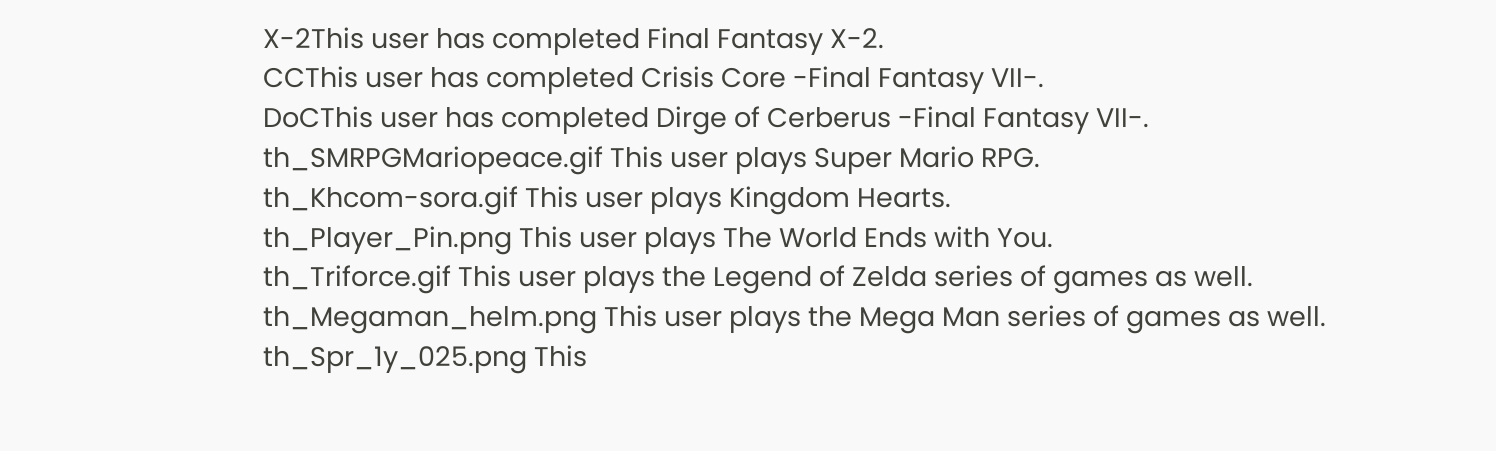X-2This user has completed Final Fantasy X-2.
CCThis user has completed Crisis Core -Final Fantasy VII-.
DoCThis user has completed Dirge of Cerberus -Final Fantasy VII-.
th_SMRPGMariopeace.gif This user plays Super Mario RPG.
th_Khcom-sora.gif This user plays Kingdom Hearts.
th_Player_Pin.png This user plays The World Ends with You.
th_Triforce.gif This user plays the Legend of Zelda series of games as well.
th_Megaman_helm.png This user plays the Mega Man series of games as well.
th_Spr_1y_025.png This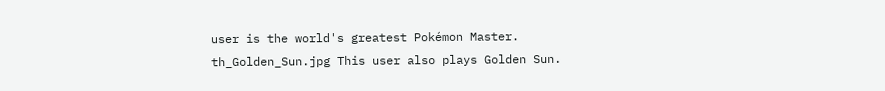user is the world's greatest Pokémon Master.
th_Golden_Sun.jpg This user also plays Golden Sun.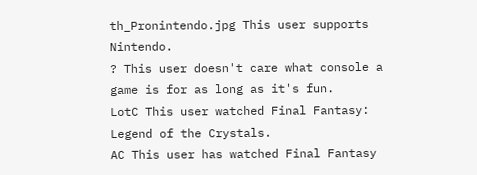th_Pronintendo.jpg This user supports Nintendo.
? This user doesn't care what console a game is for as long as it's fun.
LotC This user watched Final Fantasy: Legend of the Crystals.
AC This user has watched Final Fantasy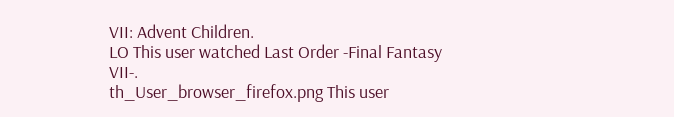VII: Advent Children.
LO This user watched Last Order -Final Fantasy VII-.
th_User_browser_firefox.png This user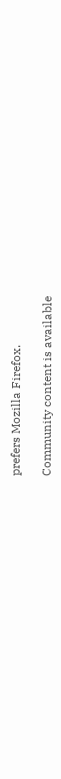prefers Mozilla Firefox.

Community content is available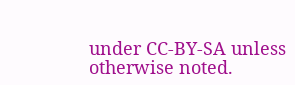under CC-BY-SA unless otherwise noted.